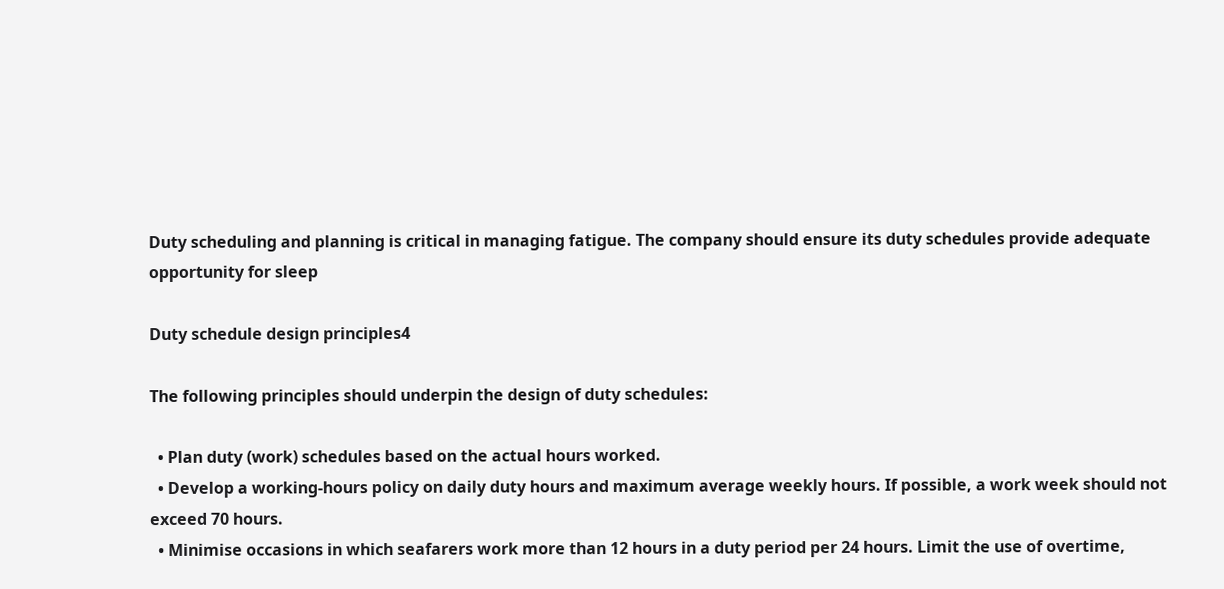Duty scheduling and planning is critical in managing fatigue. The company should ensure its duty schedules provide adequate opportunity for sleep

Duty schedule design principles4

The following principles should underpin the design of duty schedules:

  • Plan duty (work) schedules based on the actual hours worked.
  • Develop a working-hours policy on daily duty hours and maximum average weekly hours. If possible, a work week should not exceed 70 hours.
  • Minimise occasions in which seafarers work more than 12 hours in a duty period per 24 hours. Limit the use of overtime,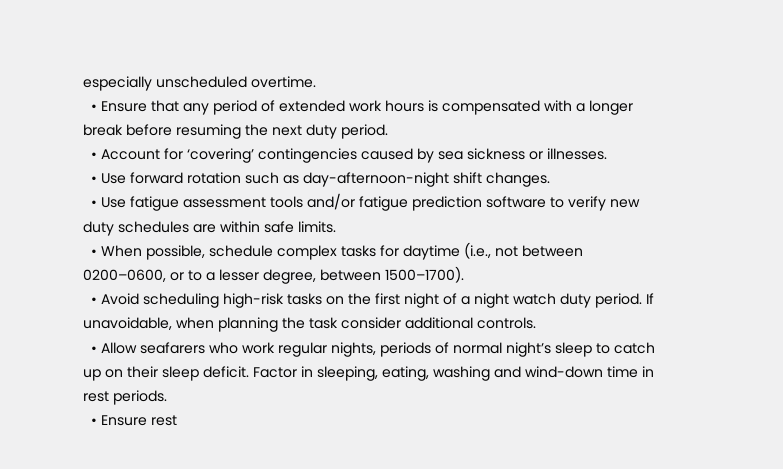especially unscheduled overtime.
  • Ensure that any period of extended work hours is compensated with a longer break before resuming the next duty period.
  • Account for ‘covering’ contingencies caused by sea sickness or illnesses.
  • Use forward rotation such as day-afternoon-night shift changes.
  • Use fatigue assessment tools and/or fatigue prediction software to verify new duty schedules are within safe limits.
  • When possible, schedule complex tasks for daytime (i.e., not between 0200–0600, or to a lesser degree, between 1500–1700).
  • Avoid scheduling high-risk tasks on the first night of a night watch duty period. If unavoidable, when planning the task consider additional controls.
  • Allow seafarers who work regular nights, periods of normal night’s sleep to catch up on their sleep deficit. Factor in sleeping, eating, washing and wind-down time in rest periods.
  • Ensure rest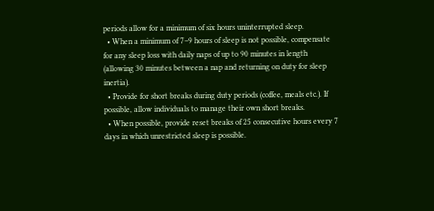periods allow for a minimum of six hours uninterrupted sleep.
  • When a minimum of 7–9 hours of sleep is not possible, compensate for any sleep loss with daily naps of up to 90 minutes in length (allowing 30 minutes between a nap and returning on duty for sleep inertia).
  • Provide for short breaks during duty periods (coffee, meals etc.). If possible, allow individuals to manage their own short breaks.
  • When possible, provide reset breaks of 25 consecutive hours every 7 days in which unrestricted sleep is possible.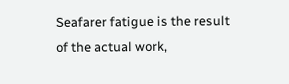Seafarer fatigue is the result of the actual work,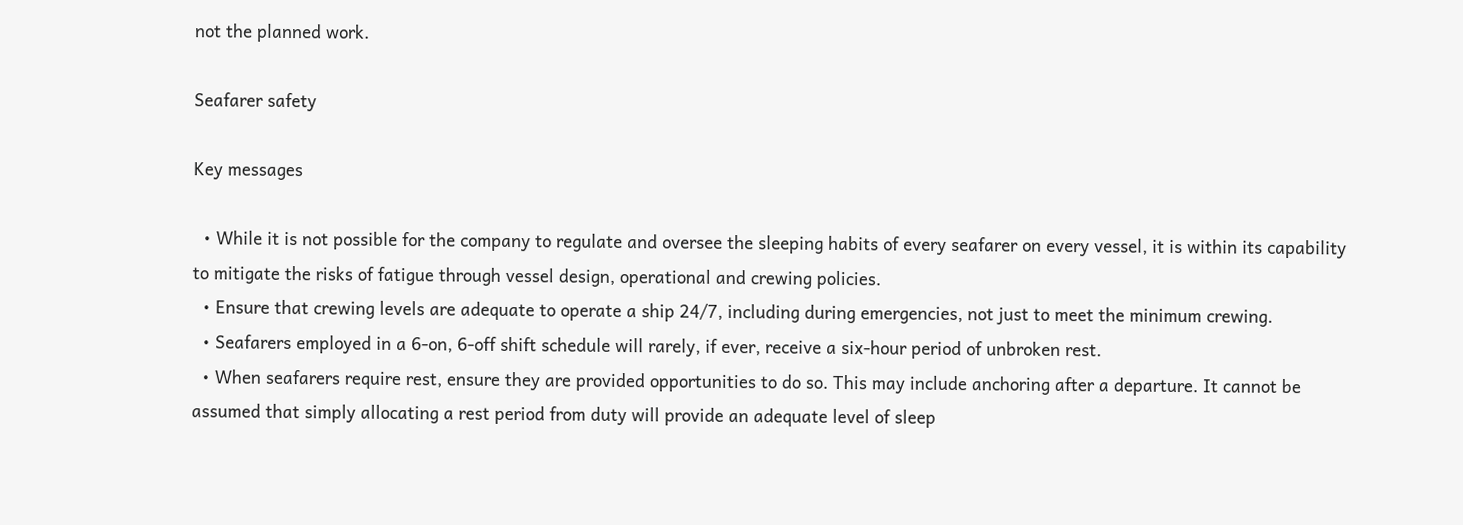not the planned work.

Seafarer safety

Key messages

  • While it is not possible for the company to regulate and oversee the sleeping habits of every seafarer on every vessel, it is within its capability to mitigate the risks of fatigue through vessel design, operational and crewing policies.
  • Ensure that crewing levels are adequate to operate a ship 24/7, including during emergencies, not just to meet the minimum crewing.
  • Seafarers employed in a 6-on, 6-off shift schedule will rarely, if ever, receive a six-hour period of unbroken rest.
  • When seafarers require rest, ensure they are provided opportunities to do so. This may include anchoring after a departure. It cannot be assumed that simply allocating a rest period from duty will provide an adequate level of sleep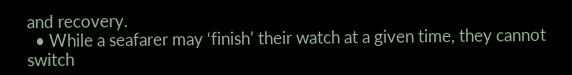and recovery.
  • While a seafarer may ‘finish’ their watch at a given time, they cannot switch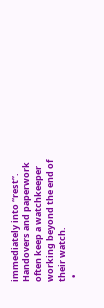immediately into “rest”.   Handovers and paperwork often keep a watchkeeper working beyond the end of their watch.
  •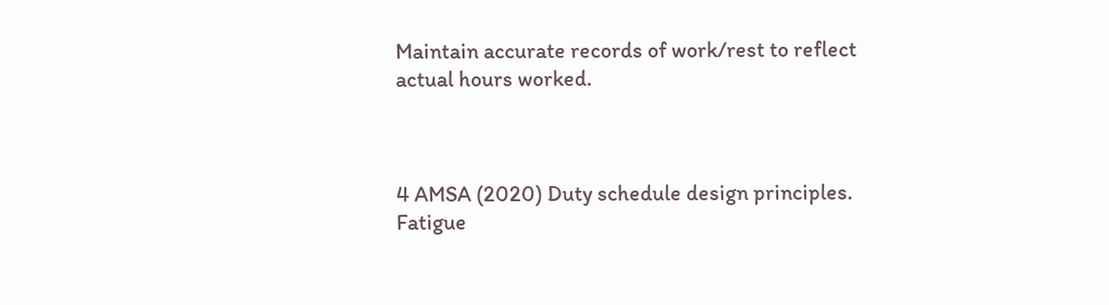Maintain accurate records of work/rest to reflect actual hours worked.



4 AMSA (2020) Duty schedule design principles. Fatigue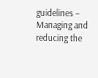guidelines – Managing and reducing the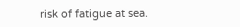risk of fatigue at sea.